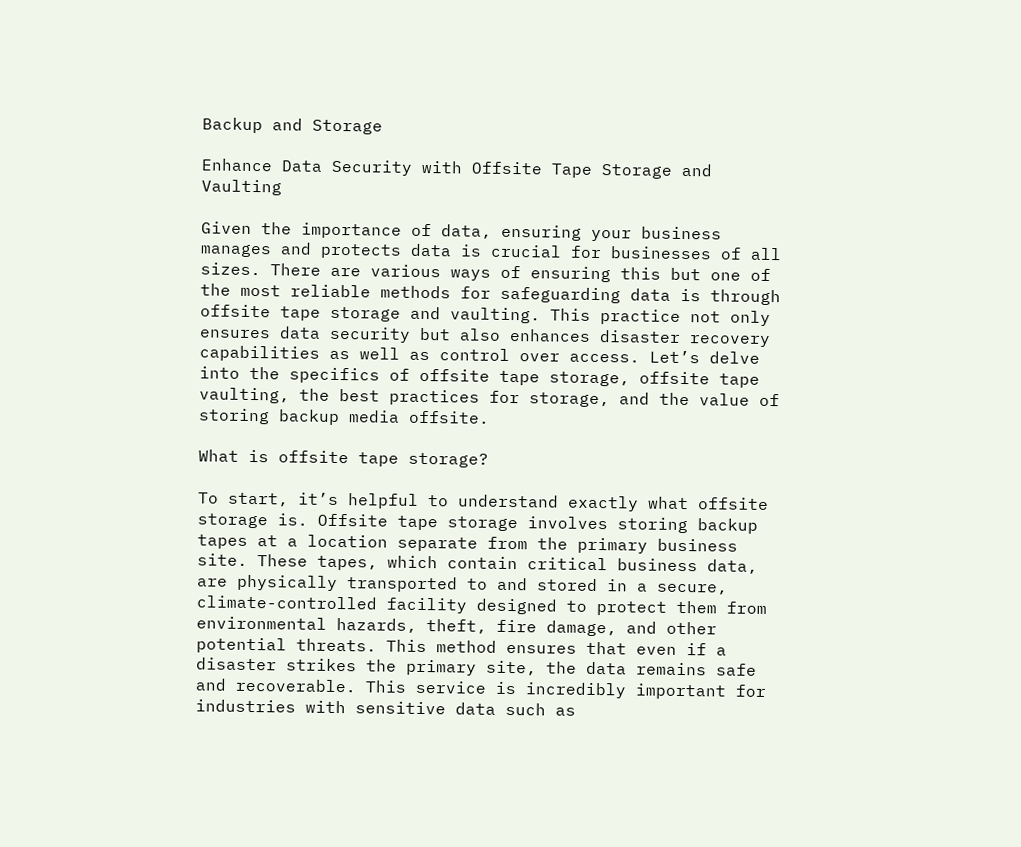Backup and Storage

Enhance Data Security with Offsite Tape Storage and Vaulting

Given the importance of data, ensuring your business manages and protects data is crucial for businesses of all sizes. There are various ways of ensuring this but one of the most reliable methods for safeguarding data is through offsite tape storage and vaulting. This practice not only ensures data security but also enhances disaster recovery capabilities as well as control over access. Let’s delve into the specifics of offsite tape storage, offsite tape vaulting, the best practices for storage, and the value of storing backup media offsite.

What is offsite tape storage?

To start, it’s helpful to understand exactly what offsite storage is. Offsite tape storage involves storing backup tapes at a location separate from the primary business site. These tapes, which contain critical business data, are physically transported to and stored in a secure, climate-controlled facility designed to protect them from environmental hazards, theft, fire damage, and other potential threats. This method ensures that even if a disaster strikes the primary site, the data remains safe and recoverable. This service is incredibly important for industries with sensitive data such as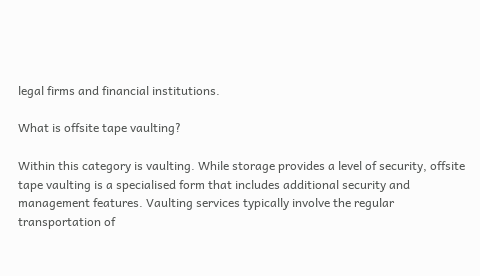legal firms and financial institutions.

What is offsite tape vaulting?

Within this category is vaulting. While storage provides a level of security, offsite tape vaulting is a specialised form that includes additional security and management features. Vaulting services typically involve the regular transportation of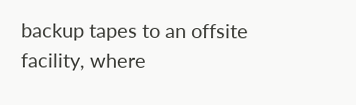backup tapes to an offsite facility, where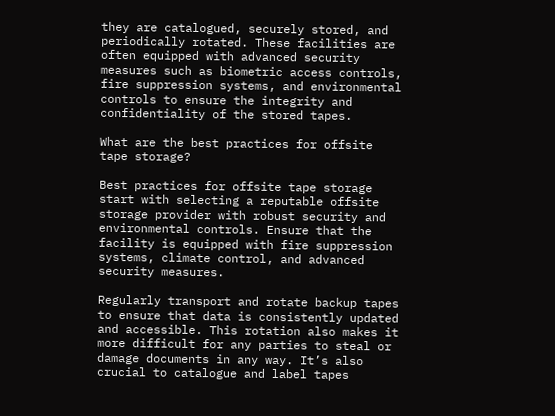they are catalogued, securely stored, and periodically rotated. These facilities are often equipped with advanced security measures such as biometric access controls, fire suppression systems, and environmental controls to ensure the integrity and confidentiality of the stored tapes.

What are the best practices for offsite tape storage?

Best practices for offsite tape storage start with selecting a reputable offsite storage provider with robust security and environmental controls. Ensure that the facility is equipped with fire suppression systems, climate control, and advanced security measures.

Regularly transport and rotate backup tapes to ensure that data is consistently updated and accessible. This rotation also makes it more difficult for any parties to steal or damage documents in any way. It’s also crucial to catalogue and label tapes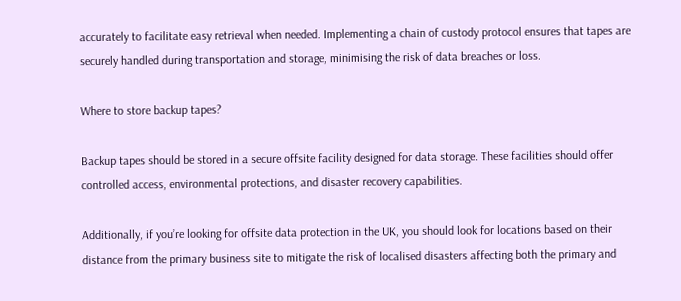accurately to facilitate easy retrieval when needed. Implementing a chain of custody protocol ensures that tapes are securely handled during transportation and storage, minimising the risk of data breaches or loss.

Where to store backup tapes?

Backup tapes should be stored in a secure offsite facility designed for data storage. These facilities should offer controlled access, environmental protections, and disaster recovery capabilities.

Additionally, if you’re looking for offsite data protection in the UK, you should look for locations based on their distance from the primary business site to mitigate the risk of localised disasters affecting both the primary and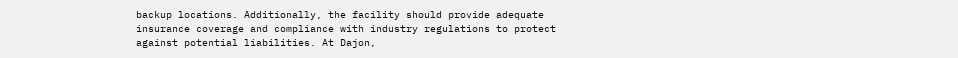backup locations. Additionally, the facility should provide adequate insurance coverage and compliance with industry regulations to protect against potential liabilities. At Dajon,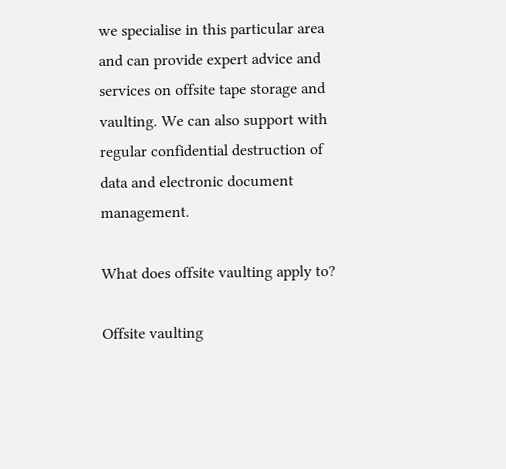we specialise in this particular area and can provide expert advice and services on offsite tape storage and vaulting. We can also support with regular confidential destruction of data and electronic document management.

What does offsite vaulting apply to?

Offsite vaulting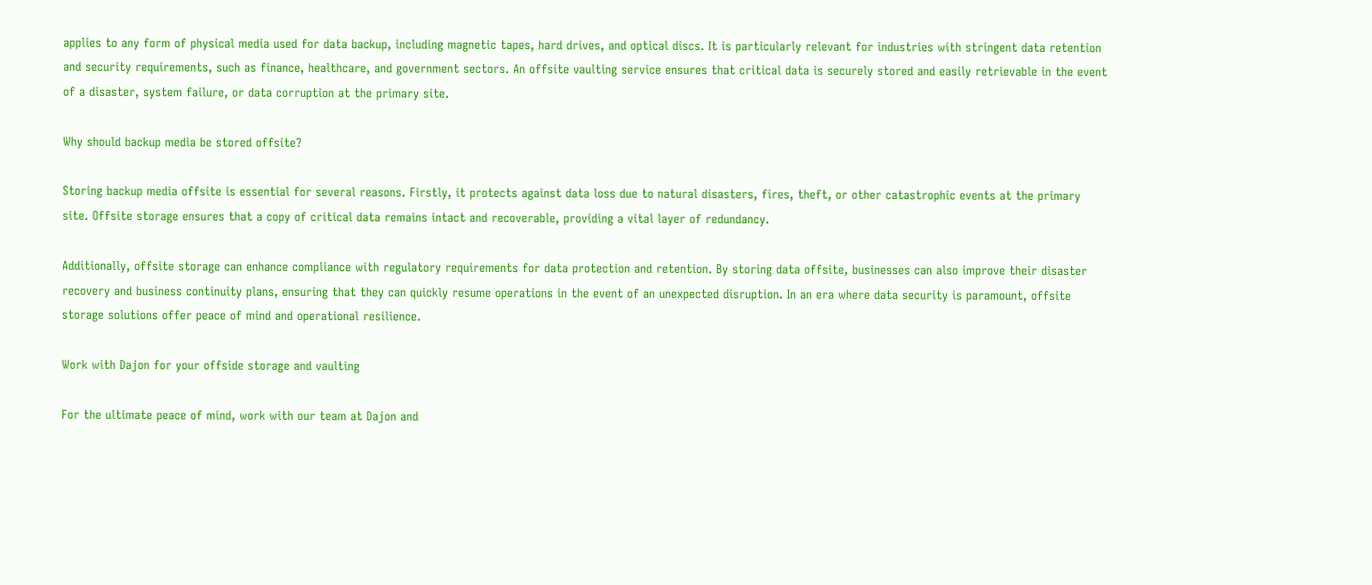applies to any form of physical media used for data backup, including magnetic tapes, hard drives, and optical discs. It is particularly relevant for industries with stringent data retention and security requirements, such as finance, healthcare, and government sectors. An offsite vaulting service ensures that critical data is securely stored and easily retrievable in the event of a disaster, system failure, or data corruption at the primary site.

Why should backup media be stored offsite?

Storing backup media offsite is essential for several reasons. Firstly, it protects against data loss due to natural disasters, fires, theft, or other catastrophic events at the primary site. Offsite storage ensures that a copy of critical data remains intact and recoverable, providing a vital layer of redundancy.

Additionally, offsite storage can enhance compliance with regulatory requirements for data protection and retention. By storing data offsite, businesses can also improve their disaster recovery and business continuity plans, ensuring that they can quickly resume operations in the event of an unexpected disruption. In an era where data security is paramount, offsite storage solutions offer peace of mind and operational resilience.

Work with Dajon for your offside storage and vaulting

For the ultimate peace of mind, work with our team at Dajon and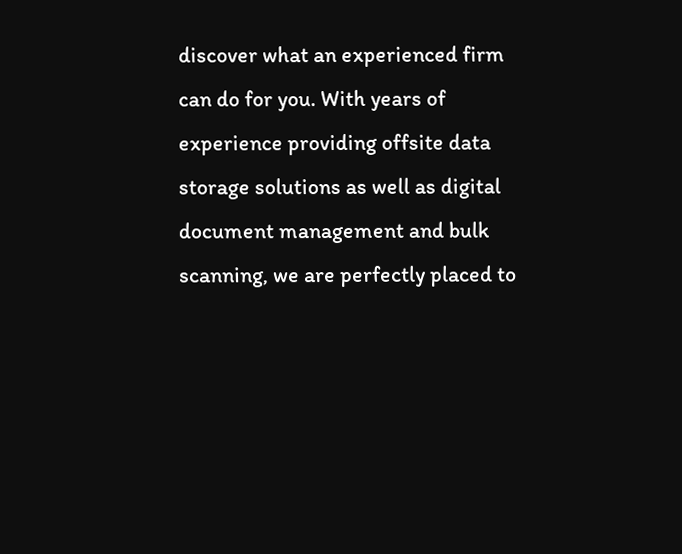discover what an experienced firm can do for you. With years of experience providing offsite data storage solutions as well as digital document management and bulk scanning, we are perfectly placed to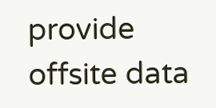provide offsite data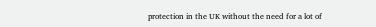protection in the UK without the need for a lot of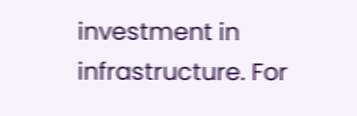investment in infrastructure. For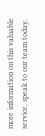more information on this valuable service, speak to our team today.